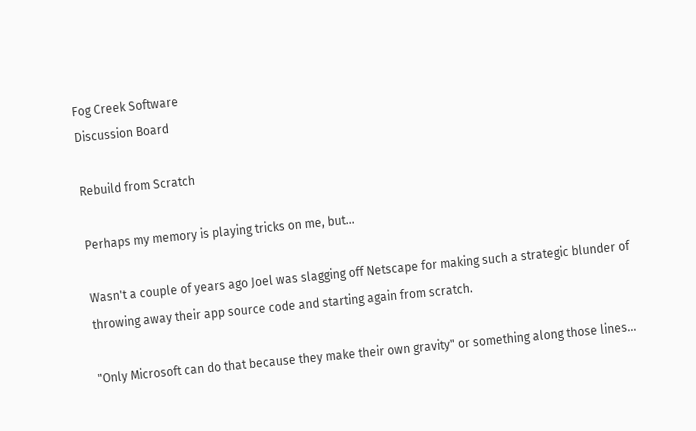Fog Creek Software
Discussion Board

Rebuild from Scratch

Perhaps my memory is playing tricks on me, but...

Wasn't a couple of years ago Joel was slagging off Netscape for making such a strategic blunder of throwing away their app source code and starting again from scratch.

"Only Microsoft can do that because they make their own gravity" or something along those lines...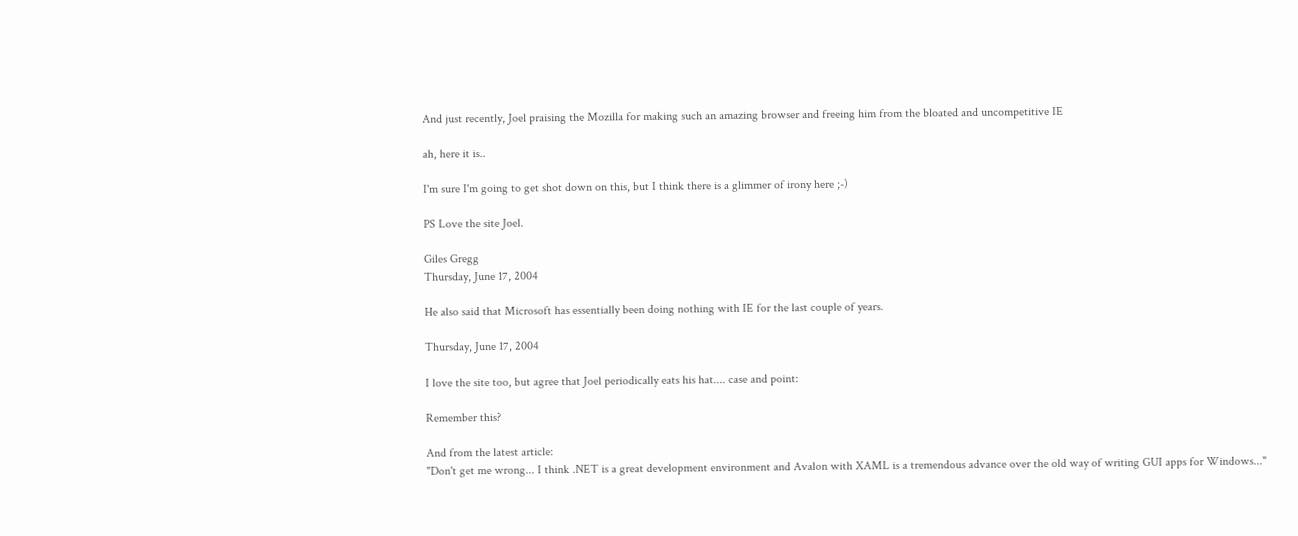And just recently, Joel praising the Mozilla for making such an amazing browser and freeing him from the bloated and uncompetitive IE

ah, here it is..

I'm sure I'm going to get shot down on this, but I think there is a glimmer of irony here ;-)

PS Love the site Joel.

Giles Gregg
Thursday, June 17, 2004

He also said that Microsoft has essentially been doing nothing with IE for the last couple of years.

Thursday, June 17, 2004

I love the site too, but agree that Joel periodically eats his hat.... case and point:

Remember this?

And from the latest article:
"Don't get me wrong... I think .NET is a great development environment and Avalon with XAML is a tremendous advance over the old way of writing GUI apps for Windows..."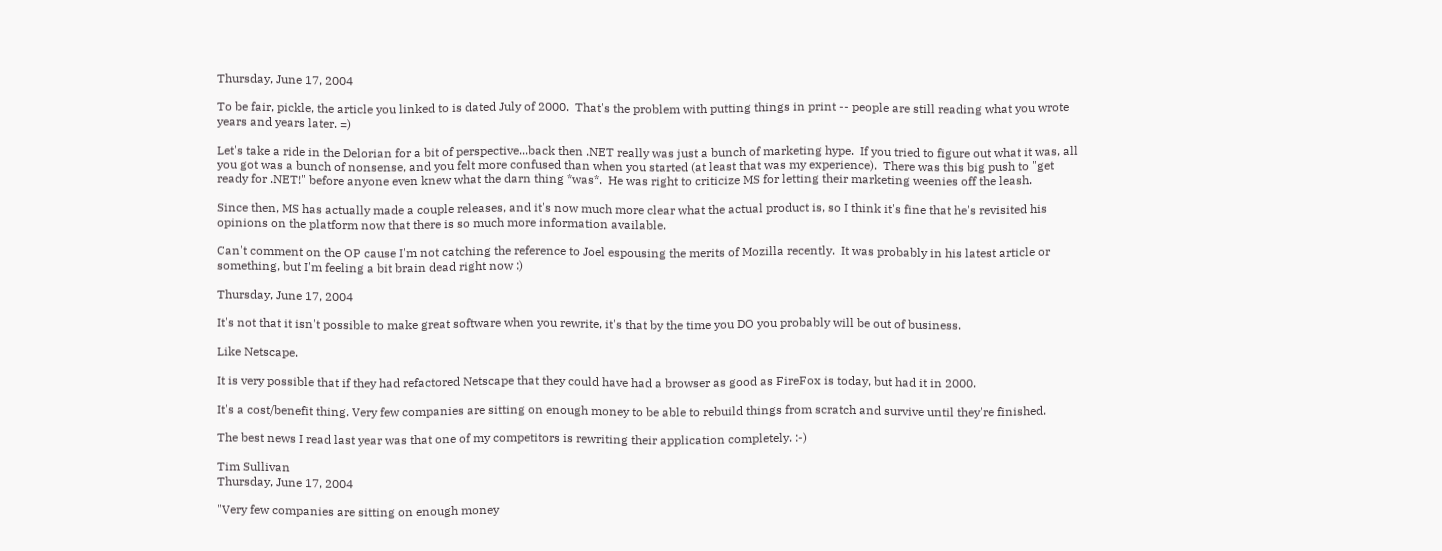Thursday, June 17, 2004

To be fair, pickle, the article you linked to is dated July of 2000.  That's the problem with putting things in print -- people are still reading what you wrote years and years later. =)

Let's take a ride in the Delorian for a bit of perspective...back then .NET really was just a bunch of marketing hype.  If you tried to figure out what it was, all you got was a bunch of nonsense, and you felt more confused than when you started (at least that was my experience).  There was this big push to "get ready for .NET!" before anyone even knew what the darn thing *was*.  He was right to criticize MS for letting their marketing weenies off the leash.

Since then, MS has actually made a couple releases, and it's now much more clear what the actual product is, so I think it's fine that he's revisited his opinions on the platform now that there is so much more information available.

Can't comment on the OP cause I'm not catching the reference to Joel espousing the merits of Mozilla recently.  It was probably in his latest article or something, but I'm feeling a bit brain dead right now :)

Thursday, June 17, 2004

It's not that it isn't possible to make great software when you rewrite, it's that by the time you DO you probably will be out of business.

Like Netscape.

It is very possible that if they had refactored Netscape that they could have had a browser as good as FireFox is today, but had it in 2000.

It's a cost/benefit thing. Very few companies are sitting on enough money to be able to rebuild things from scratch and survive until they're finished.

The best news I read last year was that one of my competitors is rewriting their application completely. :-)

Tim Sullivan
Thursday, June 17, 2004

"Very few companies are sitting on enough money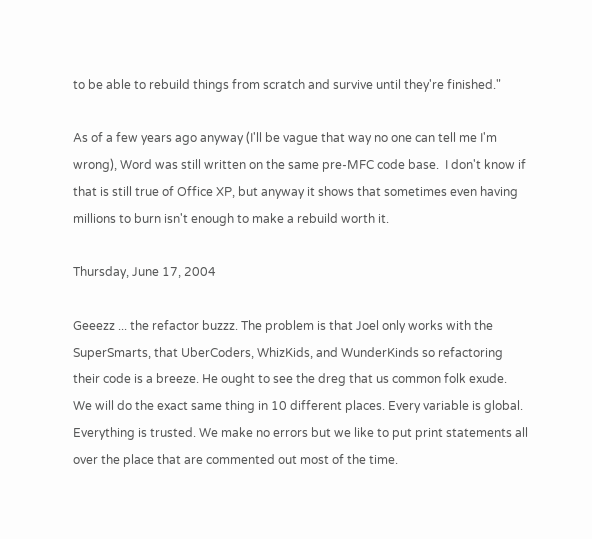to be able to rebuild things from scratch and survive until they're finished."

As of a few years ago anyway (I'll be vague that way no one can tell me I'm wrong), Word was still written on the same pre-MFC code base.  I don't know if that is still true of Office XP, but anyway it shows that sometimes even having millions to burn isn't enough to make a rebuild worth it.

Thursday, June 17, 2004

Geeezz ... the refactor buzzz. The problem is that Joel only works with the SuperSmarts, that UberCoders, WhizKids, and WunderKinds so refactoring their code is a breeze. He ought to see the dreg that us common folk exude.  We will do the exact same thing in 10 different places. Every variable is global.  Everything is trusted. We make no errors but we like to put print statements all over the place that are commented out most of the time.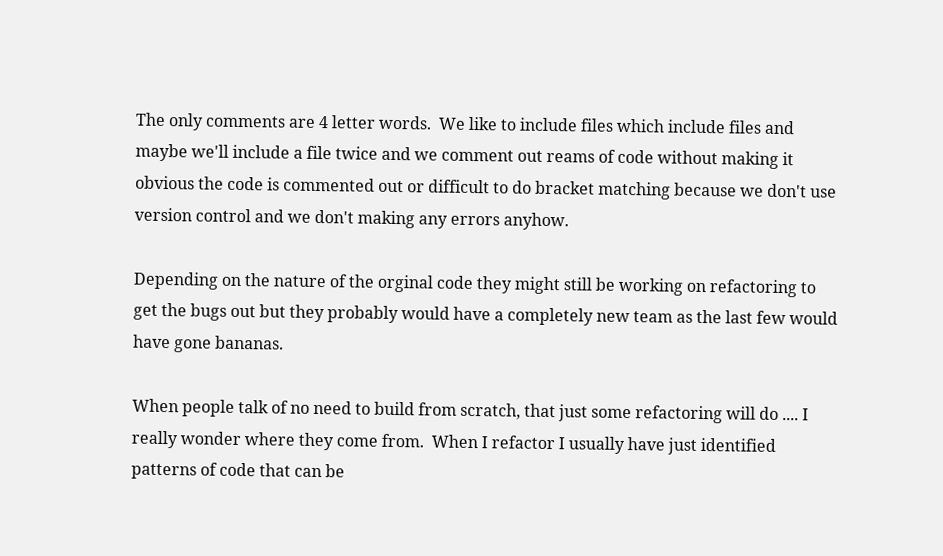The only comments are 4 letter words.  We like to include files which include files and maybe we'll include a file twice and we comment out reams of code without making it obvious the code is commented out or difficult to do bracket matching because we don't use version control and we don't making any errors anyhow.

Depending on the nature of the orginal code they might still be working on refactoring to get the bugs out but they probably would have a completely new team as the last few would have gone bananas.

When people talk of no need to build from scratch, that just some refactoring will do .... I really wonder where they come from.  When I refactor I usually have just identified patterns of code that can be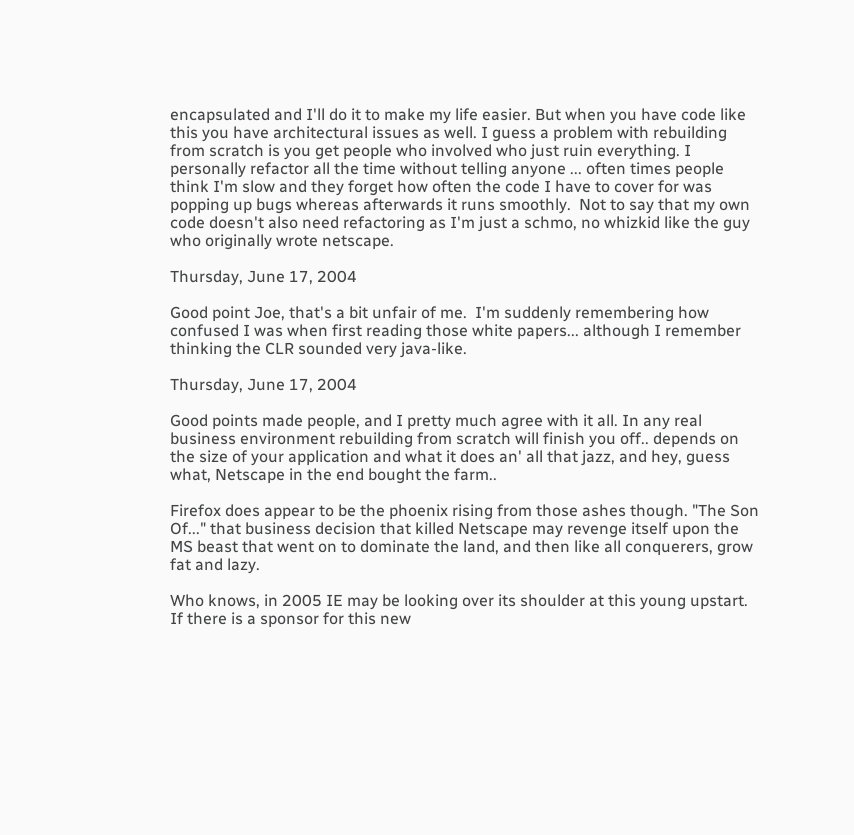encapsulated and I'll do it to make my life easier. But when you have code like this you have architectural issues as well. I guess a problem with rebuilding from scratch is you get people who involved who just ruin everything. I personally refactor all the time without telling anyone ... often times people think I'm slow and they forget how often the code I have to cover for was popping up bugs whereas afterwards it runs smoothly.  Not to say that my own code doesn't also need refactoring as I'm just a schmo, no whizkid like the guy who originally wrote netscape.

Thursday, June 17, 2004

Good point Joe, that's a bit unfair of me.  I'm suddenly remembering how confused I was when first reading those white papers... although I remember thinking the CLR sounded very java-like.

Thursday, June 17, 2004

Good points made people, and I pretty much agree with it all. In any real business environment rebuilding from scratch will finish you off.. depends on the size of your application and what it does an' all that jazz, and hey, guess what, Netscape in the end bought the farm..

Firefox does appear to be the phoenix rising from those ashes though. "The Son Of..." that business decision that killed Netscape may revenge itself upon the MS beast that went on to dominate the land, and then like all conquerers, grow fat and lazy.

Who knows, in 2005 IE may be looking over its shoulder at this young upstart. If there is a sponsor for this new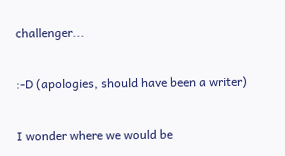challenger...

:-D (apologies, should have been a writer)

I wonder where we would be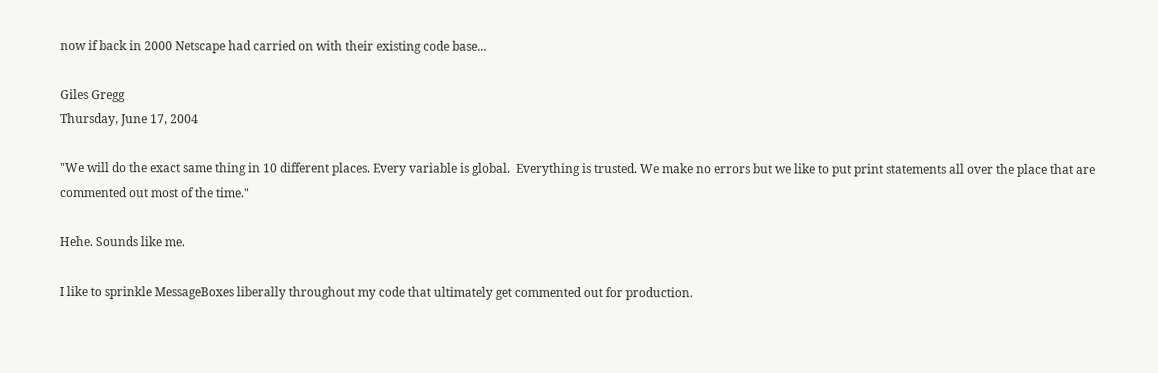now if back in 2000 Netscape had carried on with their existing code base...

Giles Gregg
Thursday, June 17, 2004

"We will do the exact same thing in 10 different places. Every variable is global.  Everything is trusted. We make no errors but we like to put print statements all over the place that are commented out most of the time."

Hehe. Sounds like me.

I like to sprinkle MessageBoxes liberally throughout my code that ultimately get commented out for production.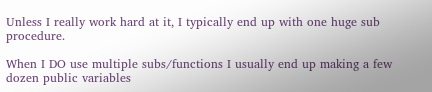Unless I really work hard at it, I typically end up with one huge sub procedure.

When I DO use multiple subs/functions I usually end up making a few dozen public variables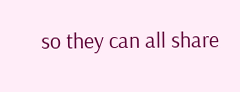so they can all share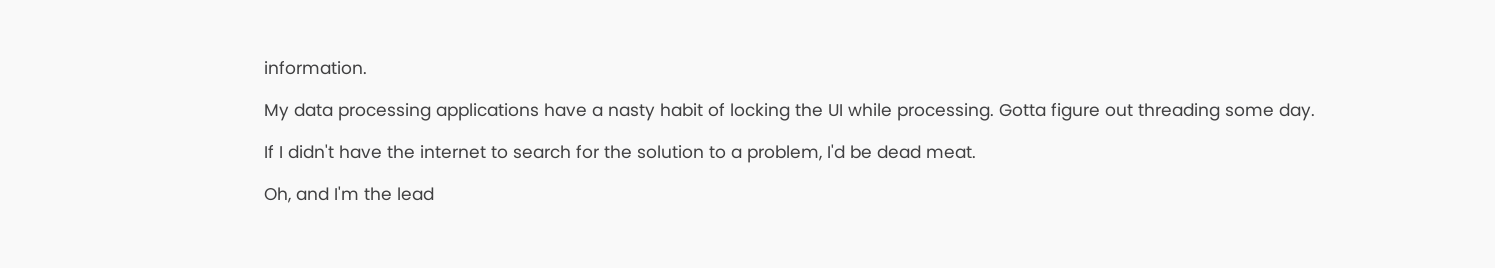information.

My data processing applications have a nasty habit of locking the UI while processing. Gotta figure out threading some day.

If I didn't have the internet to search for the solution to a problem, I'd be dead meat.

Oh, and I'm the lead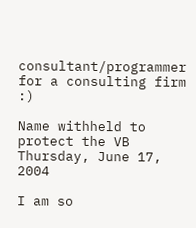consultant/programmer for a consulting firm :)

Name withheld to protect the VB
Thursday, June 17, 2004

I am so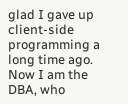glad I gave up client-side programming a long time ago. Now I am the DBA, who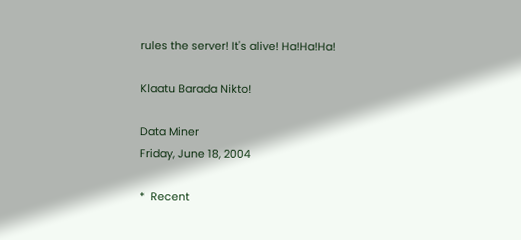rules the server! It's alive! Ha!Ha!Ha!

Klaatu Barada Nikto!

Data Miner
Friday, June 18, 2004

*  Recent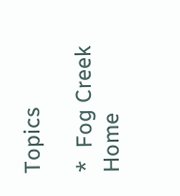Topics

*  Fog Creek Home